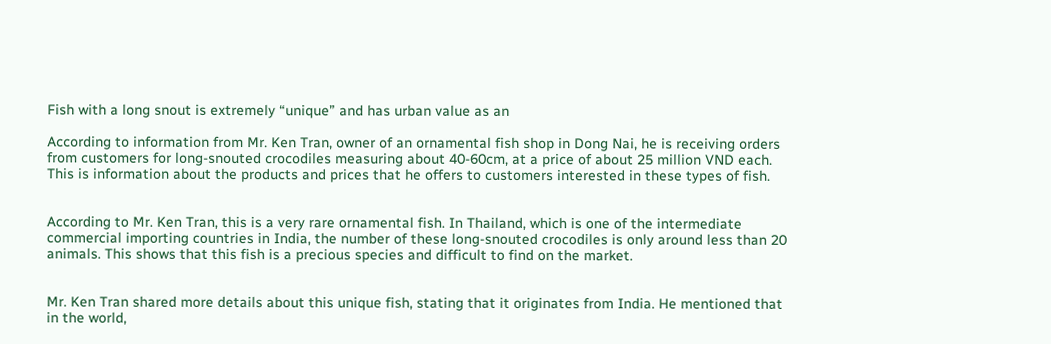Fish with a long snout is extremely “unique” and has urban value as an

According to information from Mr. Ken Tran, owner of an ornamental fish shop in Dong Nai, he is receiving orders from customers for long-snouted crocodiles measuring about 40-60cm, at a price of about 25 million VND each. This is information about the products and prices that he offers to customers interested in these types of fish.


According to Mr. Ken Tran, this is a very rare ornamental fish. In Thailand, which is one of the intermediate commercial importing countries in India, the number of these long-snouted crocodiles is only around less than 20 animals. This shows that this fish is a precious species and difficult to find on the market.


Mr. Ken Tran shared more details about this unique fish, stating that it originates from India. He mentioned that in the world,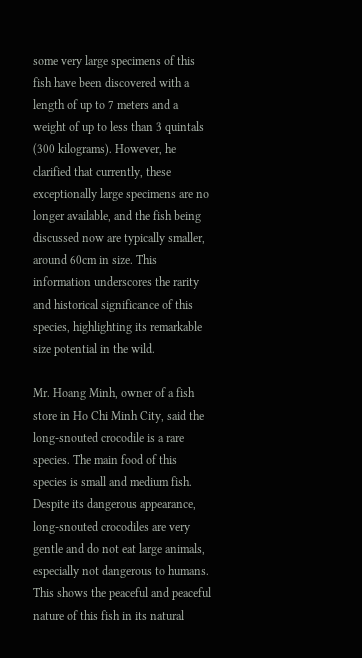some very large specimens of this fish have been discovered with a length of up to 7 meters and a weight of up to less than 3 quintals (300 kilograms). However, he clarified that currently, these exceptionally large specimens are no longer available, and the fish being discussed now are typically smaller, around 60cm in size. This information underscores the rarity and historical significance of this species, highlighting its remarkable size potential in the wild.

Mr. Hoang Minh, owner of a fish store in Ho Chi Minh City, said the long-snouted crocodile is a rare species. The main food of this species is small and medium fish. Despite its dangerous appearance, long-snouted crocodiles are very gentle and do not eat large animals, especially not dangerous to humans. This shows the peaceful and peaceful nature of this fish in its natural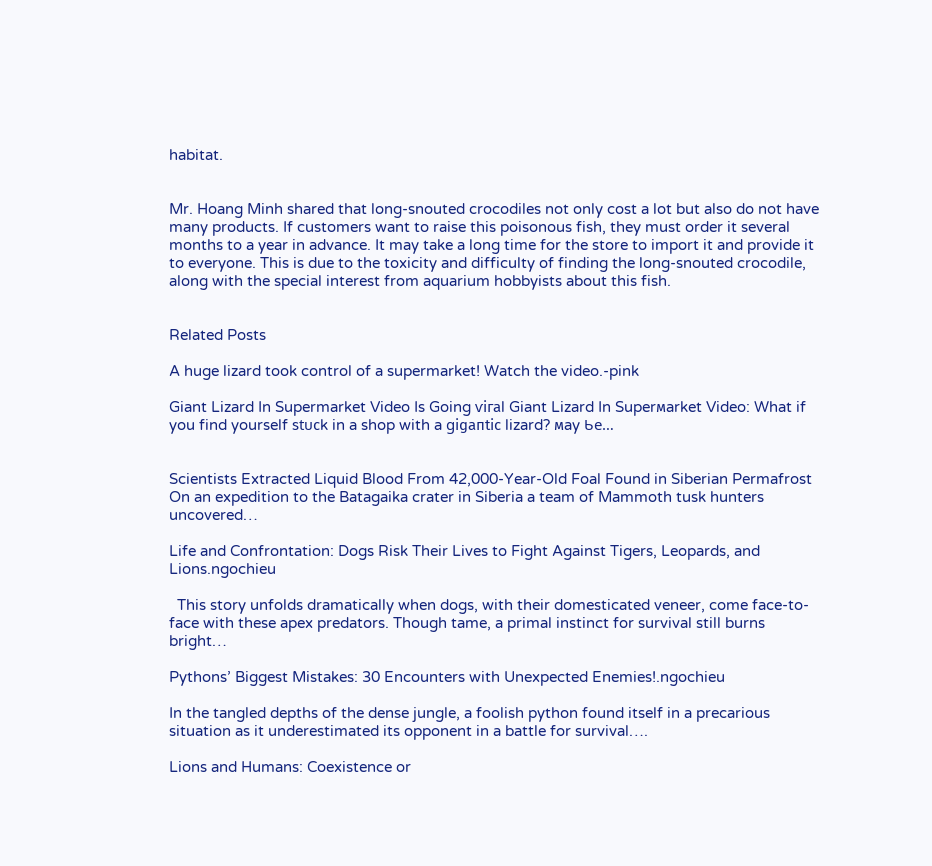habitat.


Mr. Hoang Minh shared that long-snouted crocodiles not only cost a lot but also do not have many products. If customers want to raise this poisonous fish, they must order it several months to a year in advance. It may take a long time for the store to import it and provide it to everyone. This is due to the toxicity and difficulty of finding the long-snouted crocodile, along with the special interest from aquarium hobbyists about this fish.


Related Posts

A huge lizard took control of a supermarket! Watch the video.-pink

Giant Lizard In Supermarket Video Is Going ⱱігаl Giant Lizard In Superмarket Video: What if you find yourself ѕtᴜсk in a shop with a ɡіɡапtіс lizard? мay Ƅe…


Scientists Extracted Liquid Blood From 42,000-Year-Old Foal Found in Siberian Permafrost On an expedition to the Batagaika crater in Siberia a team of Mammoth tusk hunters uncovered…

Life and Confrontation: Dogs Risk Their Lives to Fight Against Tigers, Leopards, and Lions.ngochieu

  This story unfolds dramatically when dogs, with their domesticated veneer, come face-to-face with these apex predators. Though tame, a primal instinct for survival still burns bright…

Pythons’ Biggest Mistakes: 30 Encounters with Unexpected Enemies!.ngochieu

In the tangled depths of the dense jungle, a foolish python found itself in a precarious situation as it underestimated its opponent in a battle for survival….

Lions and Humans: Coexistence or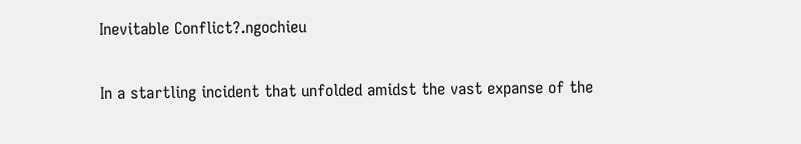Inevitable Conflict?.ngochieu

In a startling incident that unfolded amidst the vast expanse of the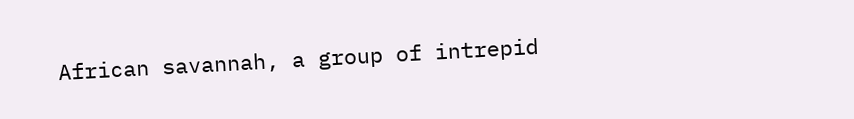African savannah, a group of intrepid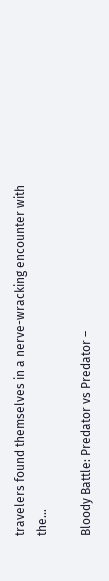travelers found themselves in a nerve-wracking encounter with the…

Bloody Battle: Predator vs Predator –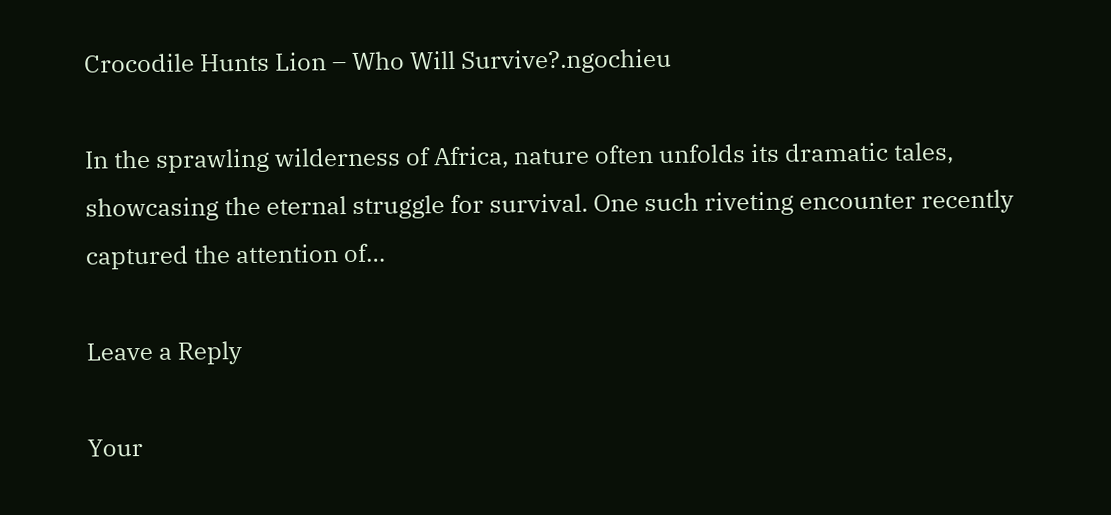Crocodile Hunts Lion – Who Will Survive?.ngochieu

In the sprawling wilderness of Africa, nature often unfolds its dramatic tales, showcasing the eternal struggle for survival. One such riveting encounter recently captured the attention of…

Leave a Reply

Your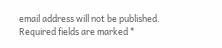email address will not be published. Required fields are marked *